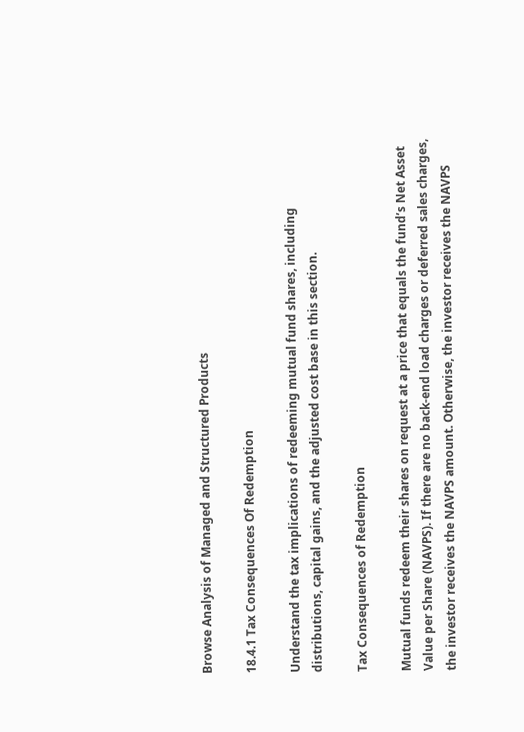Browse Analysis of Managed and Structured Products

18.4.1 Tax Consequences Of Redemption

Understand the tax implications of redeeming mutual fund shares, including distributions, capital gains, and the adjusted cost base in this section.

Tax Consequences of Redemption

Mutual funds redeem their shares on request at a price that equals the fund’s Net Asset Value per Share (NAVPS). If there are no back-end load charges or deferred sales charges, the investor receives the NAVPS amount. Otherwise, the investor receives the NAVPS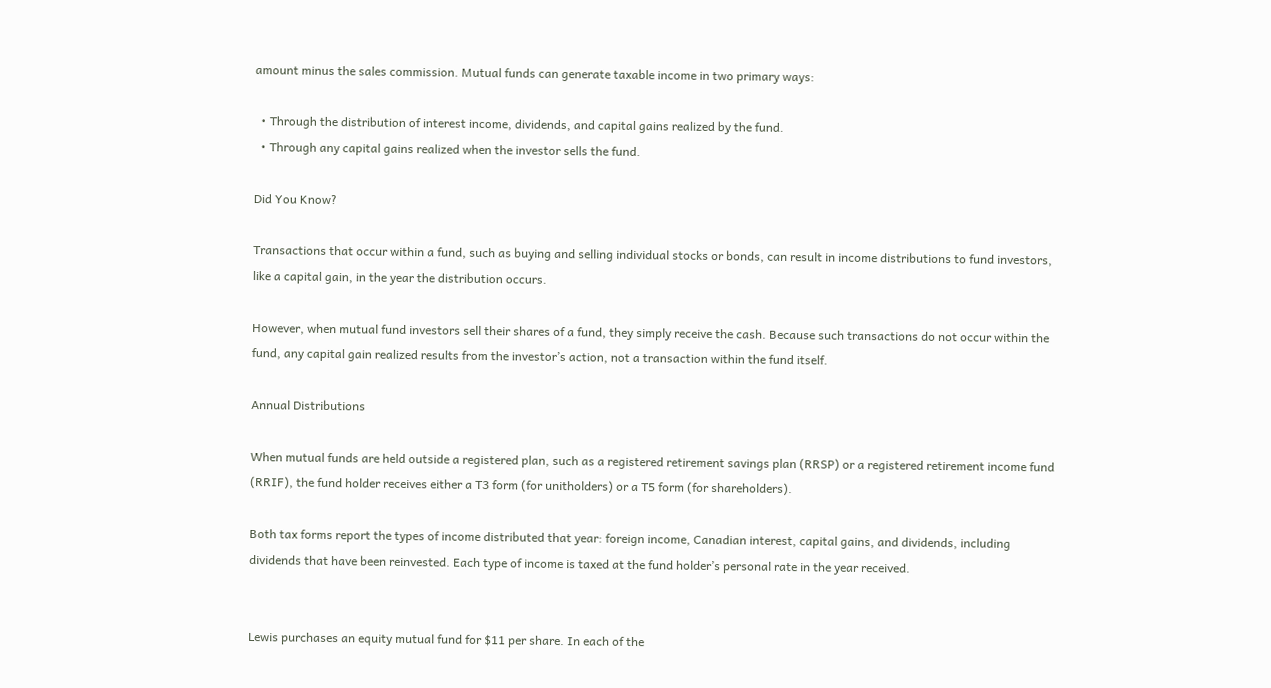amount minus the sales commission. Mutual funds can generate taxable income in two primary ways:

  • Through the distribution of interest income, dividends, and capital gains realized by the fund.
  • Through any capital gains realized when the investor sells the fund.

Did You Know?

Transactions that occur within a fund, such as buying and selling individual stocks or bonds, can result in income distributions to fund investors, like a capital gain, in the year the distribution occurs.

However, when mutual fund investors sell their shares of a fund, they simply receive the cash. Because such transactions do not occur within the fund, any capital gain realized results from the investor’s action, not a transaction within the fund itself.

Annual Distributions

When mutual funds are held outside a registered plan, such as a registered retirement savings plan (RRSP) or a registered retirement income fund (RRIF), the fund holder receives either a T3 form (for unitholders) or a T5 form (for shareholders).

Both tax forms report the types of income distributed that year: foreign income, Canadian interest, capital gains, and dividends, including dividends that have been reinvested. Each type of income is taxed at the fund holder’s personal rate in the year received.


Lewis purchases an equity mutual fund for $11 per share. In each of the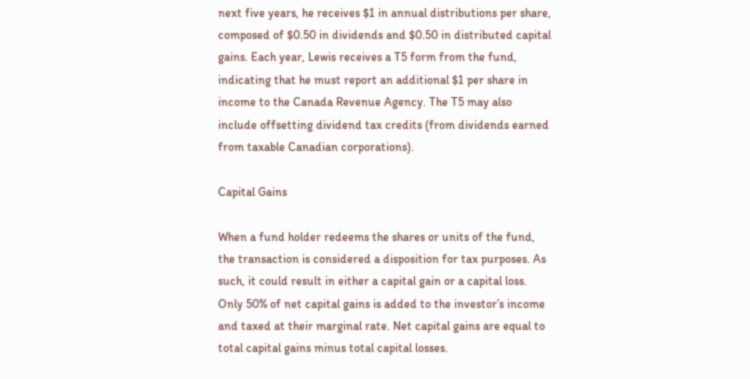next five years, he receives $1 in annual distributions per share, composed of $0.50 in dividends and $0.50 in distributed capital gains. Each year, Lewis receives a T5 form from the fund, indicating that he must report an additional $1 per share in income to the Canada Revenue Agency. The T5 may also include offsetting dividend tax credits (from dividends earned from taxable Canadian corporations).

Capital Gains

When a fund holder redeems the shares or units of the fund, the transaction is considered a disposition for tax purposes. As such, it could result in either a capital gain or a capital loss. Only 50% of net capital gains is added to the investor’s income and taxed at their marginal rate. Net capital gains are equal to total capital gains minus total capital losses.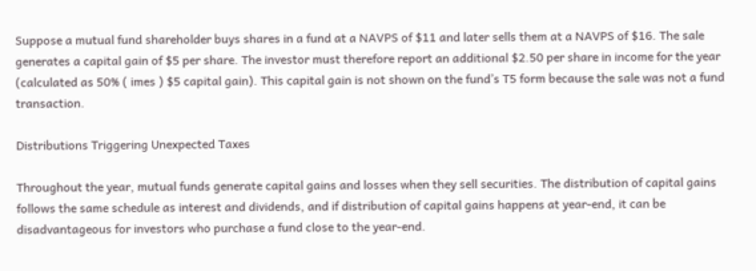Suppose a mutual fund shareholder buys shares in a fund at a NAVPS of $11 and later sells them at a NAVPS of $16. The sale generates a capital gain of $5 per share. The investor must therefore report an additional $2.50 per share in income for the year (calculated as 50% ( imes ) $5 capital gain). This capital gain is not shown on the fund’s T5 form because the sale was not a fund transaction.

Distributions Triggering Unexpected Taxes

Throughout the year, mutual funds generate capital gains and losses when they sell securities. The distribution of capital gains follows the same schedule as interest and dividends, and if distribution of capital gains happens at year-end, it can be disadvantageous for investors who purchase a fund close to the year-end.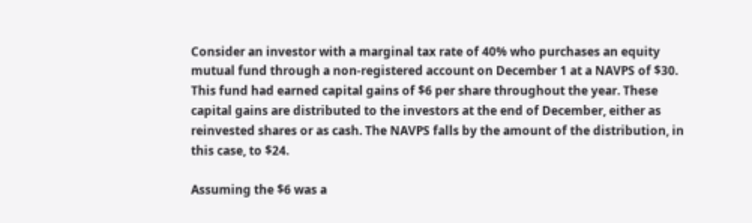Consider an investor with a marginal tax rate of 40% who purchases an equity mutual fund through a non-registered account on December 1 at a NAVPS of $30. This fund had earned capital gains of $6 per share throughout the year. These capital gains are distributed to the investors at the end of December, either as reinvested shares or as cash. The NAVPS falls by the amount of the distribution, in this case, to $24.

Assuming the $6 was a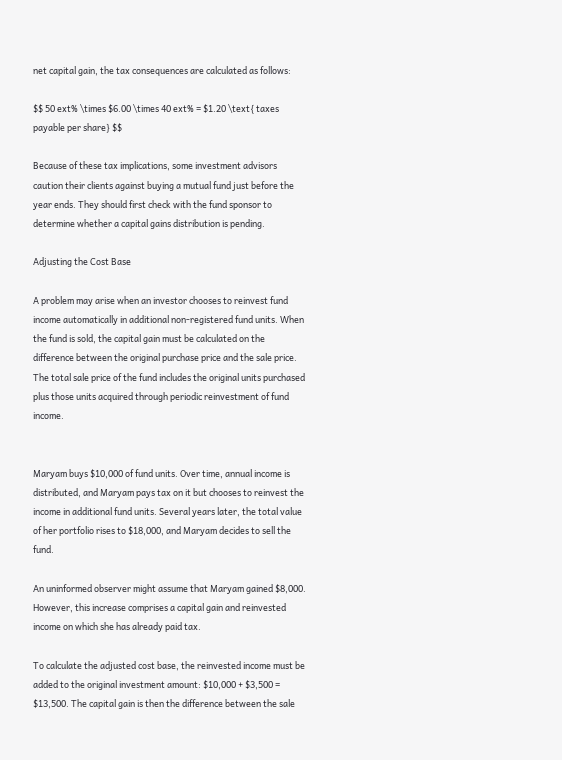net capital gain, the tax consequences are calculated as follows:

$$ 50 ext% \times $6.00 \times 40 ext% = $1.20 \text{ taxes payable per share} $$

Because of these tax implications, some investment advisors caution their clients against buying a mutual fund just before the year ends. They should first check with the fund sponsor to determine whether a capital gains distribution is pending.

Adjusting the Cost Base

A problem may arise when an investor chooses to reinvest fund income automatically in additional non-registered fund units. When the fund is sold, the capital gain must be calculated on the difference between the original purchase price and the sale price. The total sale price of the fund includes the original units purchased plus those units acquired through periodic reinvestment of fund income.


Maryam buys $10,000 of fund units. Over time, annual income is distributed, and Maryam pays tax on it but chooses to reinvest the income in additional fund units. Several years later, the total value of her portfolio rises to $18,000, and Maryam decides to sell the fund.

An uninformed observer might assume that Maryam gained $8,000. However, this increase comprises a capital gain and reinvested income on which she has already paid tax.

To calculate the adjusted cost base, the reinvested income must be added to the original investment amount: $10,000 + $3,500 = $13,500. The capital gain is then the difference between the sale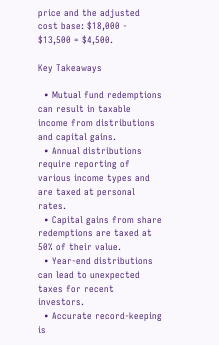price and the adjusted cost base: $18,000 - $13,500 = $4,500.

Key Takeaways

  • Mutual fund redemptions can result in taxable income from distributions and capital gains.
  • Annual distributions require reporting of various income types and are taxed at personal rates.
  • Capital gains from share redemptions are taxed at 50% of their value.
  • Year-end distributions can lead to unexpected taxes for recent investors.
  • Accurate record-keeping is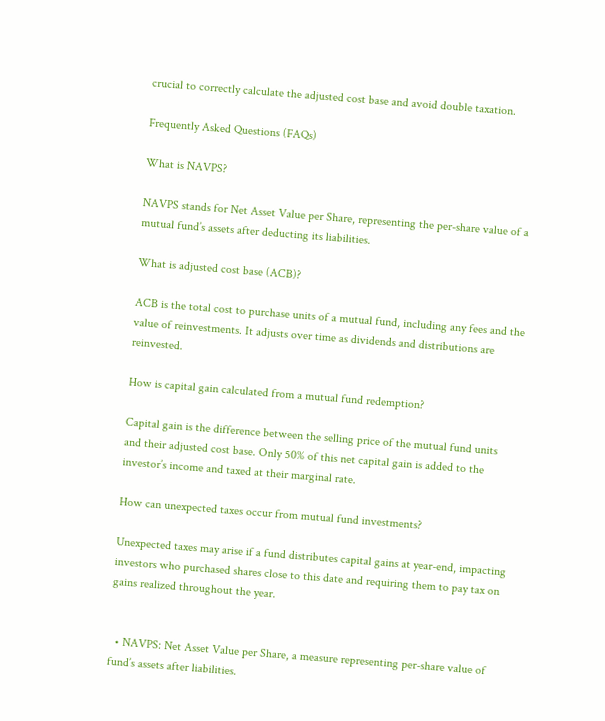crucial to correctly calculate the adjusted cost base and avoid double taxation.

Frequently Asked Questions (FAQs)

What is NAVPS?

NAVPS stands for Net Asset Value per Share, representing the per-share value of a mutual fund’s assets after deducting its liabilities.

What is adjusted cost base (ACB)?

ACB is the total cost to purchase units of a mutual fund, including any fees and the value of reinvestments. It adjusts over time as dividends and distributions are reinvested.

How is capital gain calculated from a mutual fund redemption?

Capital gain is the difference between the selling price of the mutual fund units and their adjusted cost base. Only 50% of this net capital gain is added to the investor’s income and taxed at their marginal rate.

How can unexpected taxes occur from mutual fund investments?

Unexpected taxes may arise if a fund distributes capital gains at year-end, impacting investors who purchased shares close to this date and requiring them to pay tax on gains realized throughout the year.


  • NAVPS: Net Asset Value per Share, a measure representing per-share value of fund’s assets after liabilities.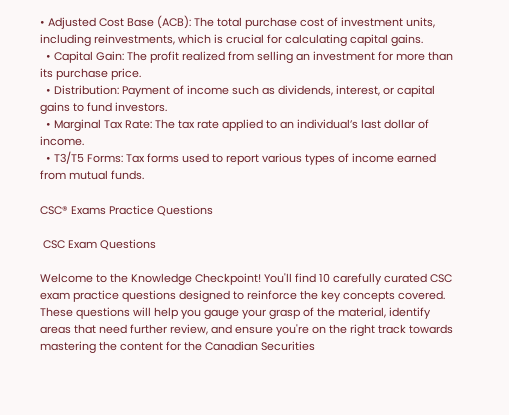• Adjusted Cost Base (ACB): The total purchase cost of investment units, including reinvestments, which is crucial for calculating capital gains.
  • Capital Gain: The profit realized from selling an investment for more than its purchase price.
  • Distribution: Payment of income such as dividends, interest, or capital gains to fund investors.
  • Marginal Tax Rate: The tax rate applied to an individual’s last dollar of income.
  • T3/T5 Forms: Tax forms used to report various types of income earned from mutual funds.

CSC® Exams Practice Questions

 CSC Exam Questions

Welcome to the Knowledge Checkpoint! You'll find 10 carefully curated CSC exam practice questions designed to reinforce the key concepts covered. These questions will help you gauge your grasp of the material, identify areas that need further review, and ensure you're on the right track towards mastering the content for the Canadian Securities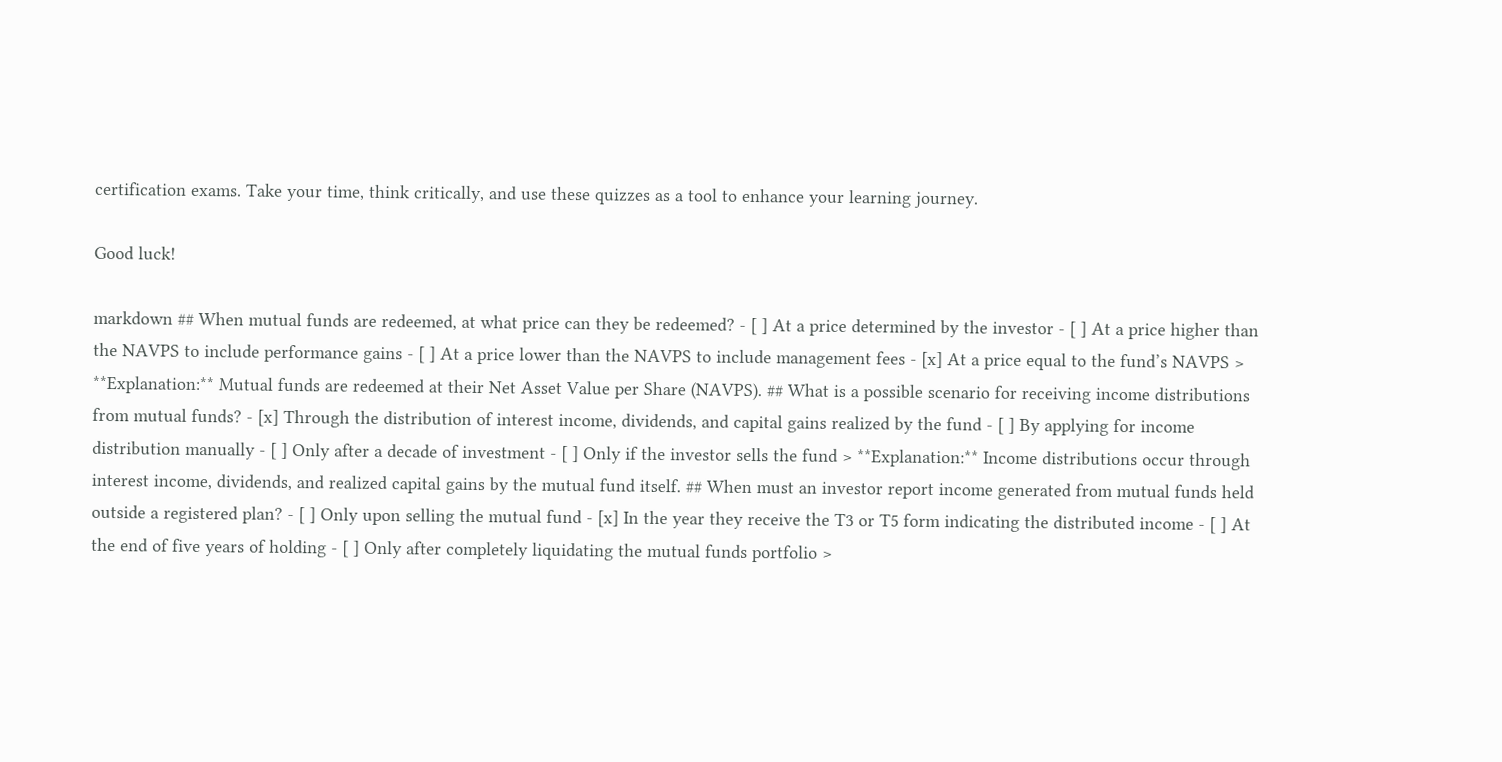certification exams. Take your time, think critically, and use these quizzes as a tool to enhance your learning journey.

Good luck!

markdown ## When mutual funds are redeemed, at what price can they be redeemed? - [ ] At a price determined by the investor - [ ] At a price higher than the NAVPS to include performance gains - [ ] At a price lower than the NAVPS to include management fees - [x] At a price equal to the fund’s NAVPS > **Explanation:** Mutual funds are redeemed at their Net Asset Value per Share (NAVPS). ## What is a possible scenario for receiving income distributions from mutual funds? - [x] Through the distribution of interest income, dividends, and capital gains realized by the fund - [ ] By applying for income distribution manually - [ ] Only after a decade of investment - [ ] Only if the investor sells the fund > **Explanation:** Income distributions occur through interest income, dividends, and realized capital gains by the mutual fund itself. ## When must an investor report income generated from mutual funds held outside a registered plan? - [ ] Only upon selling the mutual fund - [x] In the year they receive the T3 or T5 form indicating the distributed income - [ ] At the end of five years of holding - [ ] Only after completely liquidating the mutual funds portfolio >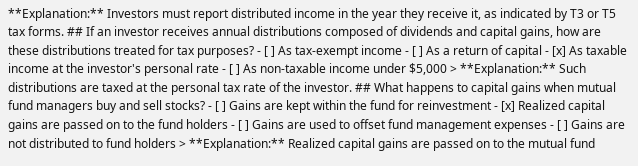**Explanation:** Investors must report distributed income in the year they receive it, as indicated by T3 or T5 tax forms. ## If an investor receives annual distributions composed of dividends and capital gains, how are these distributions treated for tax purposes? - [ ] As tax-exempt income - [ ] As a return of capital - [x] As taxable income at the investor's personal rate - [ ] As non-taxable income under $5,000 > **Explanation:** Such distributions are taxed at the personal tax rate of the investor. ## What happens to capital gains when mutual fund managers buy and sell stocks? - [ ] Gains are kept within the fund for reinvestment - [x] Realized capital gains are passed on to the fund holders - [ ] Gains are used to offset fund management expenses - [ ] Gains are not distributed to fund holders > **Explanation:** Realized capital gains are passed on to the mutual fund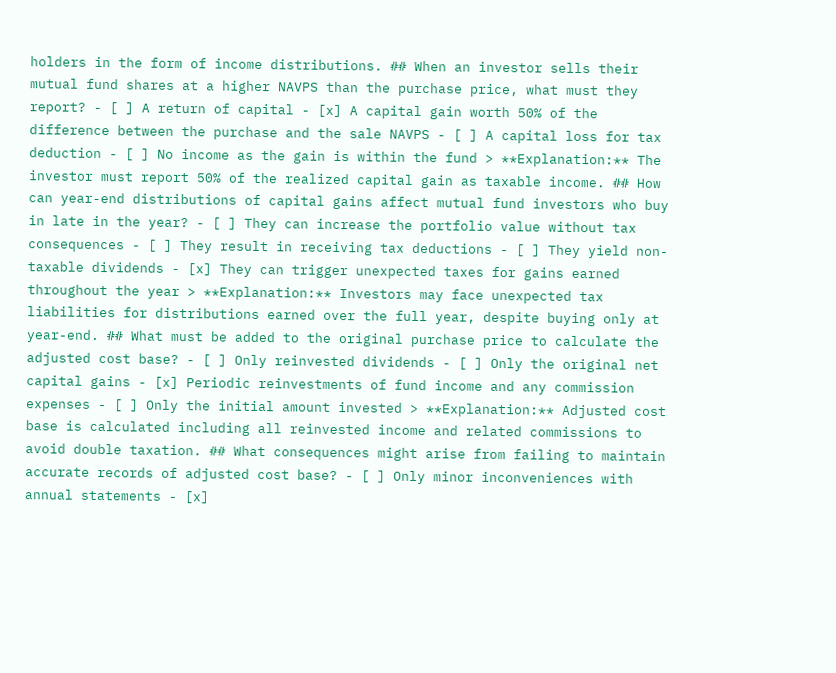holders in the form of income distributions. ## When an investor sells their mutual fund shares at a higher NAVPS than the purchase price, what must they report? - [ ] A return of capital - [x] A capital gain worth 50% of the difference between the purchase and the sale NAVPS - [ ] A capital loss for tax deduction - [ ] No income as the gain is within the fund > **Explanation:** The investor must report 50% of the realized capital gain as taxable income. ## How can year-end distributions of capital gains affect mutual fund investors who buy in late in the year? - [ ] They can increase the portfolio value without tax consequences - [ ] They result in receiving tax deductions - [ ] They yield non-taxable dividends - [x] They can trigger unexpected taxes for gains earned throughout the year > **Explanation:** Investors may face unexpected tax liabilities for distributions earned over the full year, despite buying only at year-end. ## What must be added to the original purchase price to calculate the adjusted cost base? - [ ] Only reinvested dividends - [ ] Only the original net capital gains - [x] Periodic reinvestments of fund income and any commission expenses - [ ] Only the initial amount invested > **Explanation:** Adjusted cost base is calculated including all reinvested income and related commissions to avoid double taxation. ## What consequences might arise from failing to maintain accurate records of adjusted cost base? - [ ] Only minor inconveniences with annual statements - [x]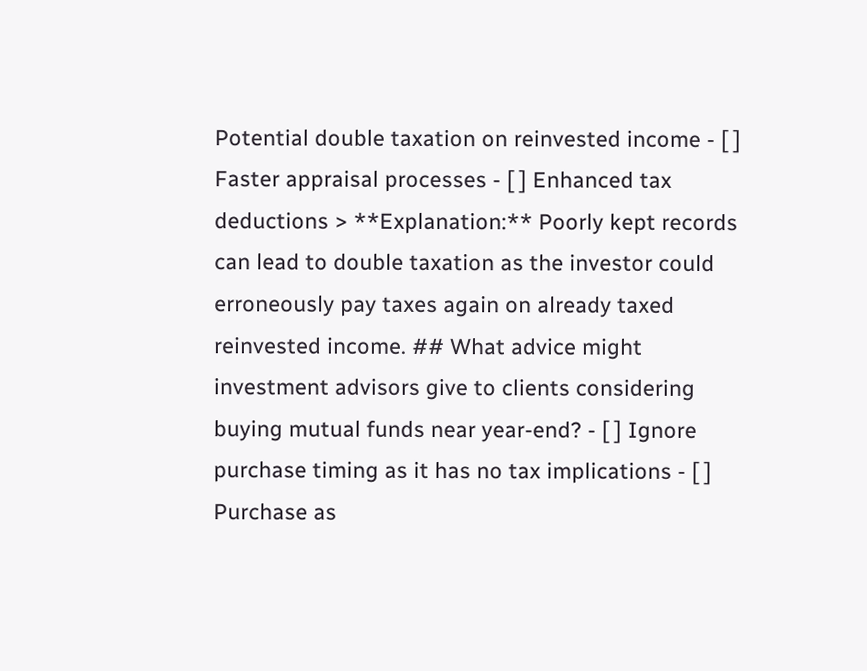Potential double taxation on reinvested income - [ ] Faster appraisal processes - [ ] Enhanced tax deductions > **Explanation:** Poorly kept records can lead to double taxation as the investor could erroneously pay taxes again on already taxed reinvested income. ## What advice might investment advisors give to clients considering buying mutual funds near year-end? - [ ] Ignore purchase timing as it has no tax implications - [ ] Purchase as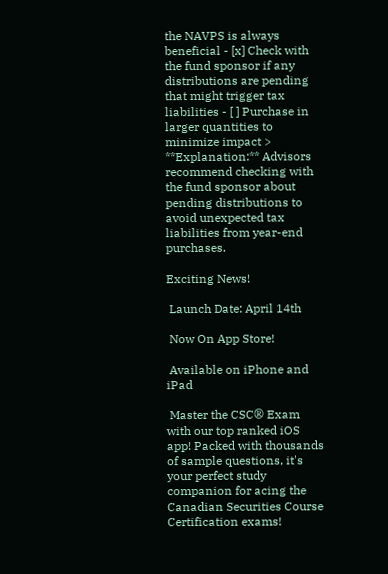the NAVPS is always beneficial - [x] Check with the fund sponsor if any distributions are pending that might trigger tax liabilities - [ ] Purchase in larger quantities to minimize impact > **Explanation:** Advisors recommend checking with the fund sponsor about pending distributions to avoid unexpected tax liabilities from year-end purchases.

Exciting News!

 Launch Date: April 14th

 Now On App Store!

 Available on iPhone and iPad

 Master the CSC® Exam with our top ranked iOS app! Packed with thousands of sample questions, it's your perfect study companion for acing the Canadian Securities Course Certification exams!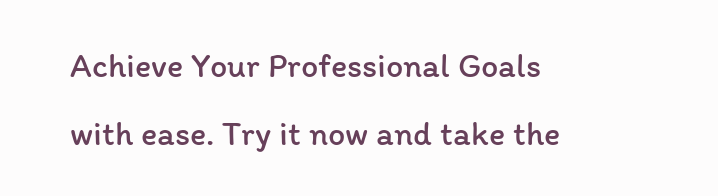Achieve Your Professional Goals with ease. Try it now and take the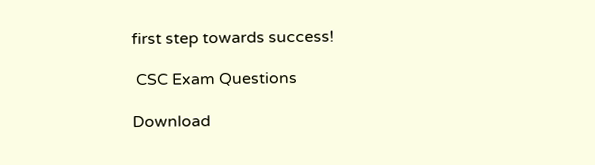first step towards success!

 CSC Exam Questions

Download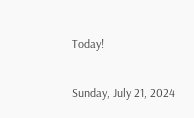Today!

Sunday, July 21, 2024